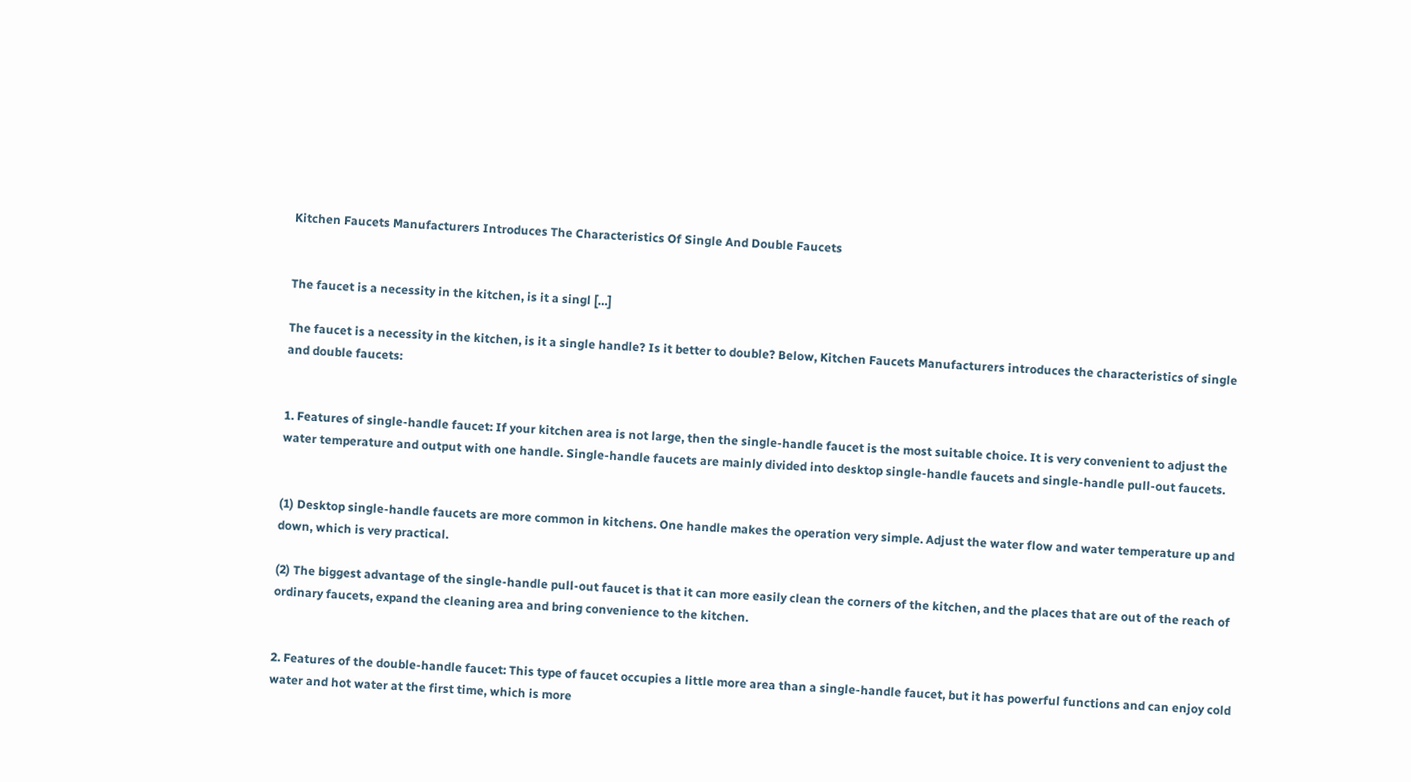Kitchen Faucets Manufacturers Introduces The Characteristics Of Single And Double Faucets


The faucet is a necessity in the kitchen, is it a singl […]

The faucet is a necessity in the kitchen, is it a single handle? Is it better to double? Below, Kitchen Faucets Manufacturers introduces the characteristics of single and double faucets:


1. Features of single-handle faucet: If your kitchen area is not large, then the single-handle faucet is the most suitable choice. It is very convenient to adjust the water temperature and output with one handle. Single-handle faucets are mainly divided into desktop single-handle faucets and single-handle pull-out faucets.


(1) Desktop single-handle faucets are more common in kitchens. One handle makes the operation very simple. Adjust the water flow and water temperature up and down, which is very practical.

(2) The biggest advantage of the single-handle pull-out faucet is that it can more easily clean the corners of the kitchen, and the places that are out of the reach of ordinary faucets, expand the cleaning area and bring convenience to the kitchen.


2. Features of the double-handle faucet: This type of faucet occupies a little more area than a single-handle faucet, but it has powerful functions and can enjoy cold water and hot water at the first time, which is more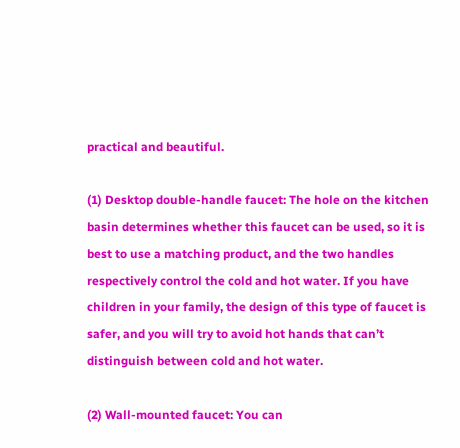practical and beautiful.

(1) Desktop double-handle faucet: The hole on the kitchen basin determines whether this faucet can be used, so it is best to use a matching product, and the two handles respectively control the cold and hot water. If you have children in your family, the design of this type of faucet is safer, and you will try to avoid hot hands that can’t distinguish between cold and hot water.

(2) Wall-mounted faucet: You can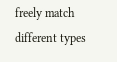freely match different types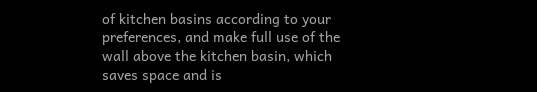of kitchen basins according to your preferences, and make full use of the wall above the kitchen basin, which saves space and is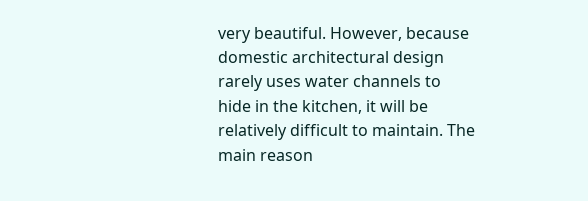very beautiful. However, because domestic architectural design rarely uses water channels to hide in the kitchen, it will be relatively difficult to maintain. The main reason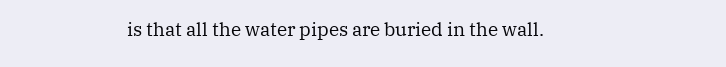is that all the water pipes are buried in the wall.